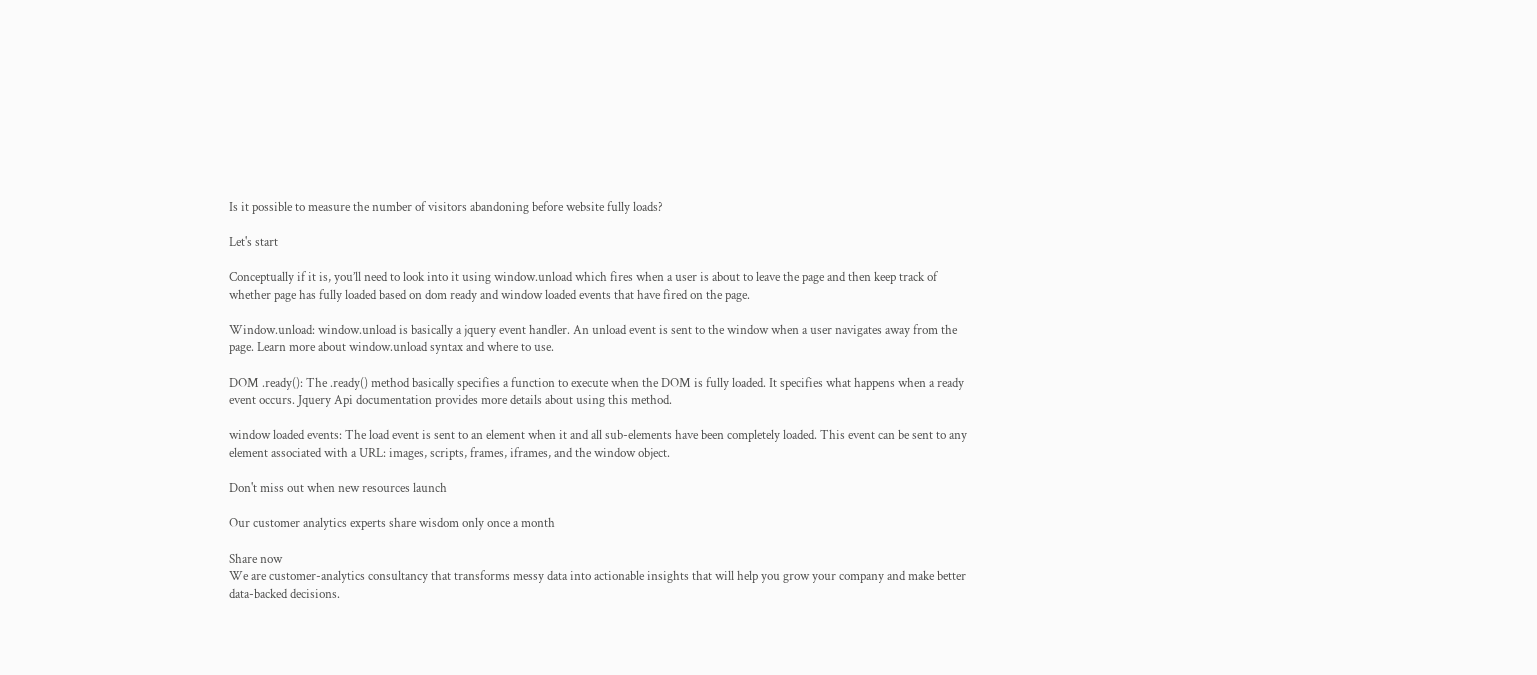Is it possible to measure the number of visitors abandoning before website fully loads?

Let's start

Conceptually if it is, you’ll need to look into it using window.unload which fires when a user is about to leave the page and then keep track of whether page has fully loaded based on dom ready and window loaded events that have fired on the page.

Window.unload: window.unload is basically a jquery event handler. An unload event is sent to the window when a user navigates away from the page. Learn more about window.unload syntax and where to use.

DOM .ready(): The .ready() method basically specifies a function to execute when the DOM is fully loaded. It specifies what happens when a ready event occurs. Jquery Api documentation provides more details about using this method.

window loaded events: The load event is sent to an element when it and all sub-elements have been completely loaded. This event can be sent to any element associated with a URL: images, scripts, frames, iframes, and the window object.

Don't miss out when new resources launch

Our customer analytics experts share wisdom only once a month

Share now
We are customer-analytics consultancy that transforms messy data into actionable insights that will help you grow your company and make better data-backed decisions.